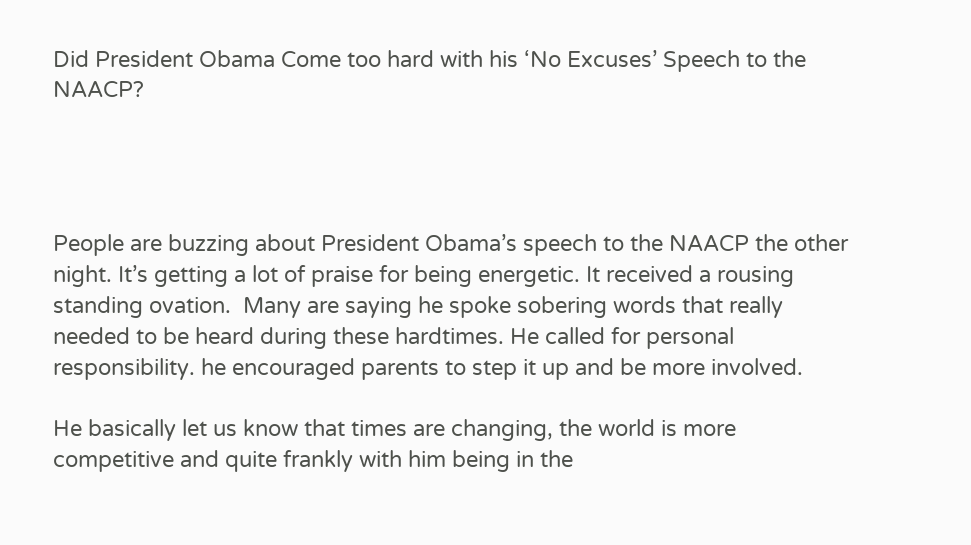Did President Obama Come too hard with his ‘No Excuses’ Speech to the NAACP?




People are buzzing about President Obama’s speech to the NAACP the other night. It’s getting a lot of praise for being energetic. It received a rousing standing ovation.  Many are saying he spoke sobering words that really needed to be heard during these hardtimes. He called for personal responsibility. he encouraged parents to step it up and be more involved.

He basically let us know that times are changing, the world is more competitive and quite frankly with him being in the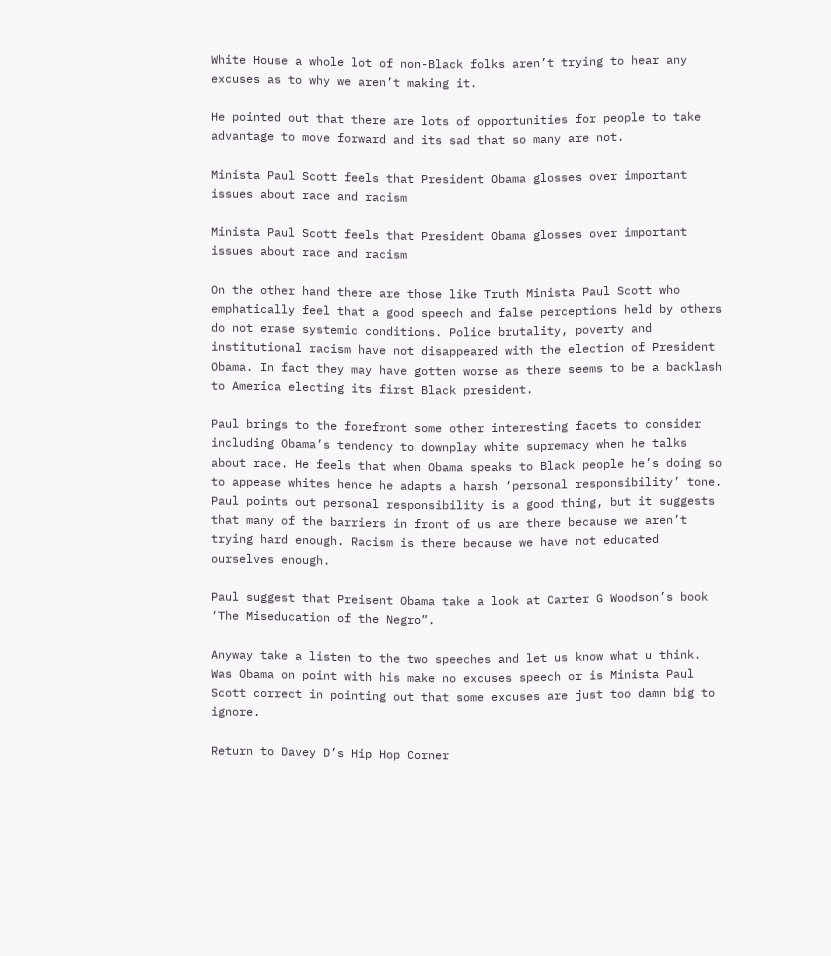White House a whole lot of non-Black folks aren’t trying to hear any excuses as to why we aren’t making it.

He pointed out that there are lots of opportunities for people to take advantage to move forward and its sad that so many are not.

Minista Paul Scott feels that President Obama glosses over important issues about race and racism

Minista Paul Scott feels that President Obama glosses over important issues about race and racism

On the other hand there are those like Truth Minista Paul Scott who emphatically feel that a good speech and false perceptions held by others do not erase systemic conditions. Police brutality, poverty and institutional racism have not disappeared with the election of President Obama. In fact they may have gotten worse as there seems to be a backlash to America electing its first Black president.

Paul brings to the forefront some other interesting facets to consider including Obama’s tendency to downplay white supremacy when he talks about race. He feels that when Obama speaks to Black people he’s doing so to appease whites hence he adapts a harsh ‘personal responsibility’ tone. Paul points out personal responsibility is a good thing, but it suggests that many of the barriers in front of us are there because we aren’t trying hard enough. Racism is there because we have not educated ourselves enough.

Paul suggest that Preisent Obama take a look at Carter G Woodson’s book ‘The Miseducation of the Negro”.

Anyway take a listen to the two speeches and let us know what u think. Was Obama on point with his make no excuses speech or is Minista Paul Scott correct in pointing out that some excuses are just too damn big to ignore.

Return to Davey D’s Hip Hop Corner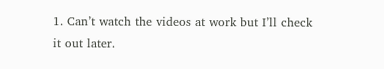1. Can’t watch the videos at work but I’ll check it out later.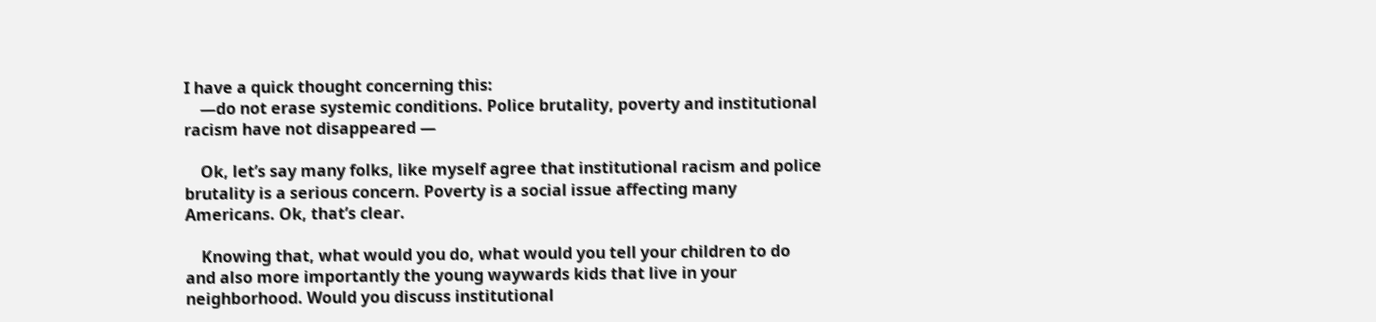I have a quick thought concerning this:
    —do not erase systemic conditions. Police brutality, poverty and institutional racism have not disappeared —

    Ok, let’s say many folks, like myself agree that institutional racism and police brutality is a serious concern. Poverty is a social issue affecting many Americans. Ok, that’s clear.

    Knowing that, what would you do, what would you tell your children to do and also more importantly the young waywards kids that live in your neighborhood. Would you discuss institutional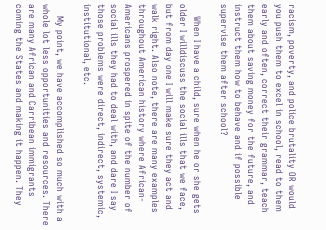racism, poverty, and police brutality OR would you push them to excel in school, read to them early and often, correct their grammar, teach them about saving money for the future, and instruct them how to behave and if possible supervise them after school?

    When I have a child, sure when he or she gets older I willdiscuss the social ills that we face, but from day one I will make sure they act and walk right. Also note, there are many examples throughout American history where African-Americans prospered in spite of the number of social ills they had to deal with, and dare I say those problems were direct, indirect, systemic, institutional, etc.

    My point, we have accomplished so much with a whole lot less opportunities and resources. There are many African and Carribean immigrants coming the States and making it happen. They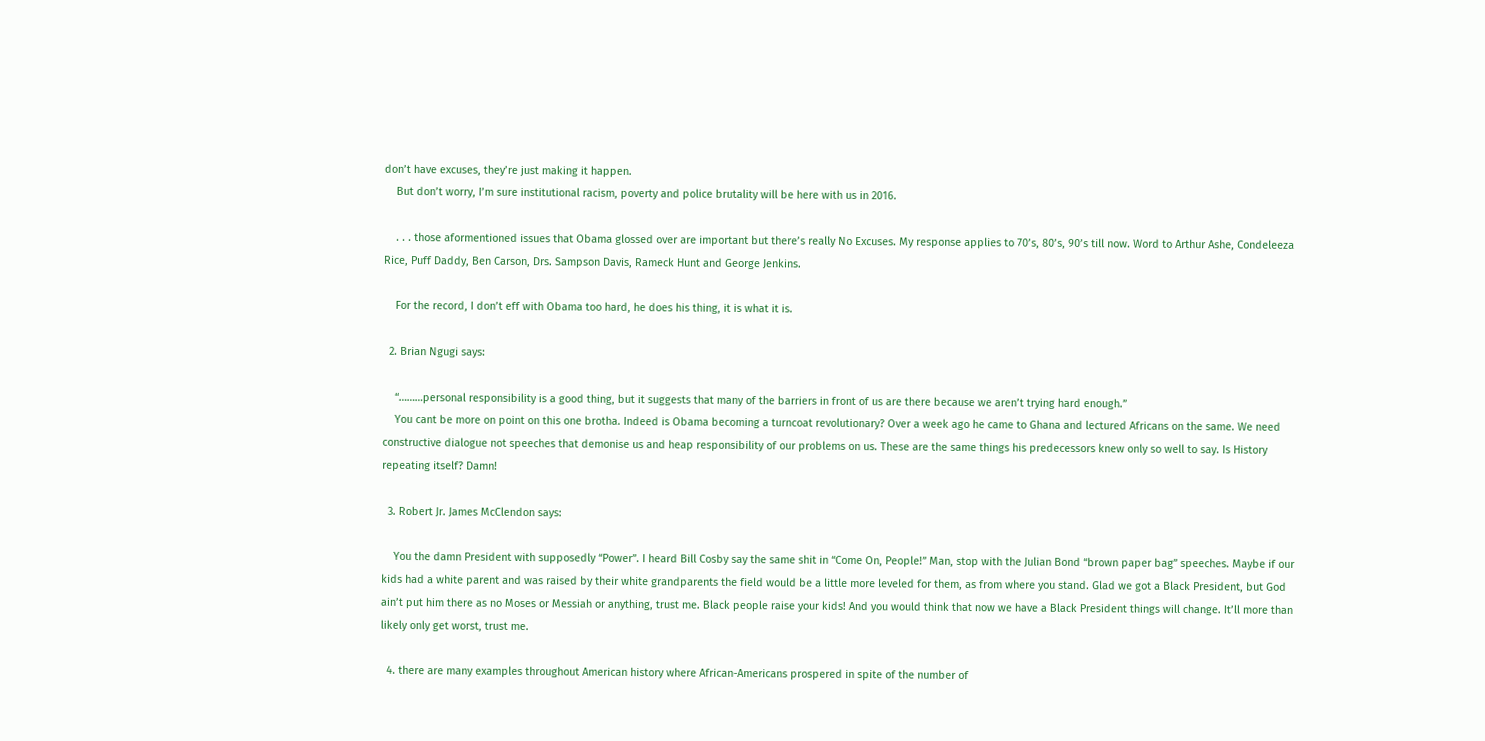don’t have excuses, they’re just making it happen.
    But don’t worry, I’m sure institutional racism, poverty and police brutality will be here with us in 2016.

    . . . those aformentioned issues that Obama glossed over are important but there’s really No Excuses. My response applies to 70’s, 80’s, 90’s till now. Word to Arthur Ashe, Condeleeza Rice, Puff Daddy, Ben Carson, Drs. Sampson Davis, Rameck Hunt and George Jenkins.

    For the record, I don’t eff with Obama too hard, he does his thing, it is what it is.

  2. Brian Ngugi says:

    “………personal responsibility is a good thing, but it suggests that many of the barriers in front of us are there because we aren’t trying hard enough.”
    You cant be more on point on this one brotha. Indeed is Obama becoming a turncoat revolutionary? Over a week ago he came to Ghana and lectured Africans on the same. We need constructive dialogue not speeches that demonise us and heap responsibility of our problems on us. These are the same things his predecessors knew only so well to say. Is History repeating itself? Damn!

  3. Robert Jr. James McClendon says:

    You the damn President with supposedly “Power”. I heard Bill Cosby say the same shit in “Come On, People!” Man, stop with the Julian Bond “brown paper bag” speeches. Maybe if our kids had a white parent and was raised by their white grandparents the field would be a little more leveled for them, as from where you stand. Glad we got a Black President, but God ain’t put him there as no Moses or Messiah or anything, trust me. Black people raise your kids! And you would think that now we have a Black President things will change. It’ll more than likely only get worst, trust me.

  4. there are many examples throughout American history where African-Americans prospered in spite of the number of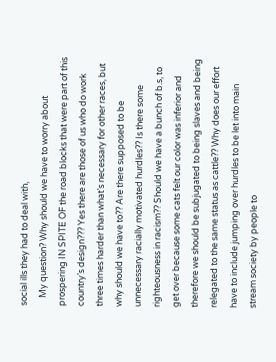social ills they had to deal with,
    My question? Why should we have to worry about prospering IN SPITE OF the road blocks that were part of this country’s design??? Yes there are those of us who do work three times harder than what’s necessary for other races, but why should we have to?? Are there supposed to be unnecessary racially motivated hurdles?? Is there some righteousness in racism?? Should we have a bunch of b.s, to get over because some cats felt our color was inferior and therefore we should be subjugated to being slaves and being relegated to the same status as cattle?? Why does our effort have to include jumping over hurdles to be let into main stream society by people to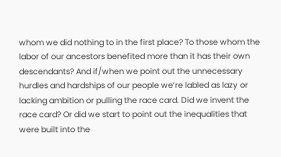whom we did nothing to in the first place? To those whom the labor of our ancestors benefited more than it has their own descendants? And if/when we point out the unnecessary hurdles and hardships of our people we’re labled as lazy or lacking ambition or pulling the race card. Did we invent the race card? Or did we start to point out the inequalities that were built into the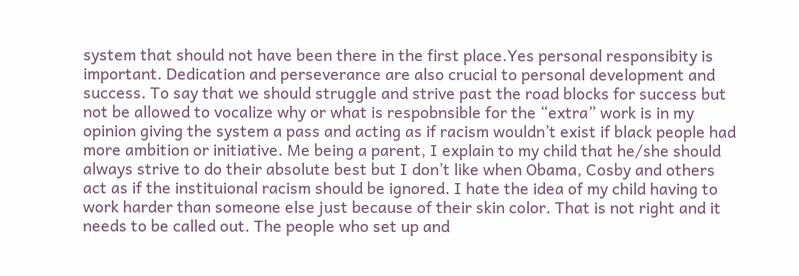system that should not have been there in the first place.Yes personal responsibity is important. Dedication and perseverance are also crucial to personal development and success. To say that we should struggle and strive past the road blocks for success but not be allowed to vocalize why or what is respobnsible for the “extra” work is in my opinion giving the system a pass and acting as if racism wouldn’t exist if black people had more ambition or initiative. Me being a parent, I explain to my child that he/she should always strive to do their absolute best but I don’t like when Obama, Cosby and others act as if the instituional racism should be ignored. I hate the idea of my child having to work harder than someone else just because of their skin color. That is not right and it needs to be called out. The people who set up and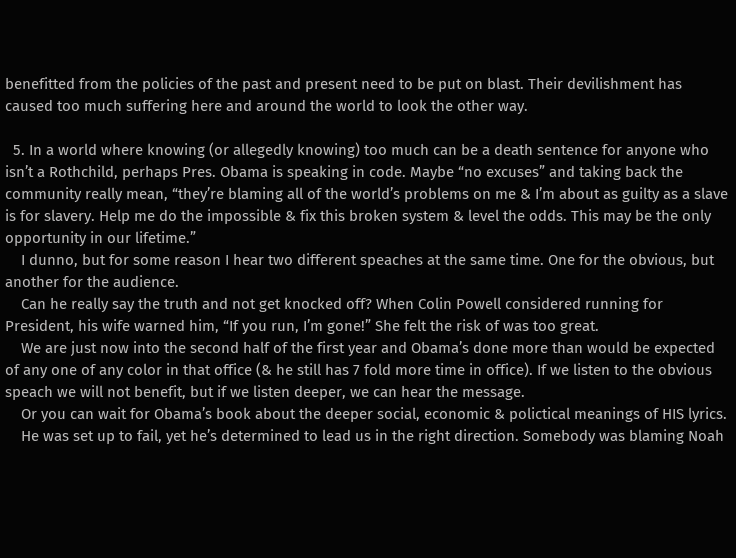benefitted from the policies of the past and present need to be put on blast. Their devilishment has caused too much suffering here and around the world to look the other way.

  5. In a world where knowing (or allegedly knowing) too much can be a death sentence for anyone who isn’t a Rothchild, perhaps Pres. Obama is speaking in code. Maybe “no excuses” and taking back the community really mean, “they’re blaming all of the world’s problems on me & I’m about as guilty as a slave is for slavery. Help me do the impossible & fix this broken system & level the odds. This may be the only opportunity in our lifetime.”
    I dunno, but for some reason I hear two different speaches at the same time. One for the obvious, but another for the audience.
    Can he really say the truth and not get knocked off? When Colin Powell considered running for President, his wife warned him, “If you run, I’m gone!” She felt the risk of was too great.
    We are just now into the second half of the first year and Obama’s done more than would be expected of any one of any color in that office (& he still has 7 fold more time in office). If we listen to the obvious speach we will not benefit, but if we listen deeper, we can hear the message.
    Or you can wait for Obama’s book about the deeper social, economic & polictical meanings of HIS lyrics.
    He was set up to fail, yet he’s determined to lead us in the right direction. Somebody was blaming Noah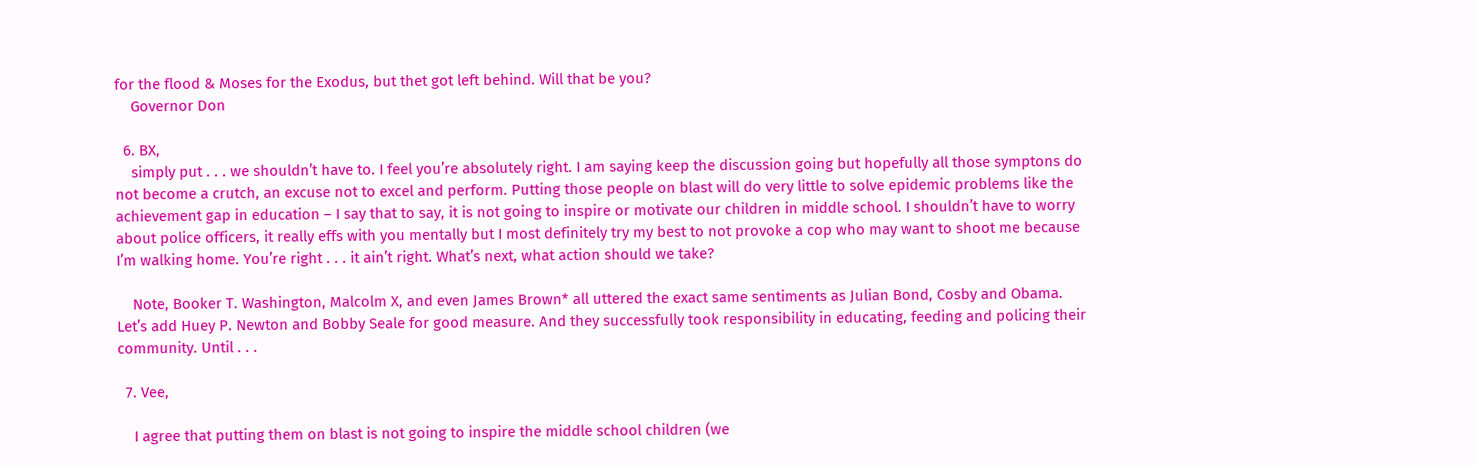for the flood & Moses for the Exodus, but thet got left behind. Will that be you?
    Governor Don

  6. BX,
    simply put . . . we shouldn’t have to. I feel you’re absolutely right. I am saying keep the discussion going but hopefully all those symptons do not become a crutch, an excuse not to excel and perform. Putting those people on blast will do very little to solve epidemic problems like the achievement gap in education – I say that to say, it is not going to inspire or motivate our children in middle school. I shouldn’t have to worry about police officers, it really effs with you mentally but I most definitely try my best to not provoke a cop who may want to shoot me because I’m walking home. You’re right . . . it ain’t right. What’s next, what action should we take?

    Note, Booker T. Washington, Malcolm X, and even James Brown* all uttered the exact same sentiments as Julian Bond, Cosby and Obama. Let’s add Huey P. Newton and Bobby Seale for good measure. And they successfully took responsibility in educating, feeding and policing their community. Until . . .

  7. Vee,

    I agree that putting them on blast is not going to inspire the middle school children (we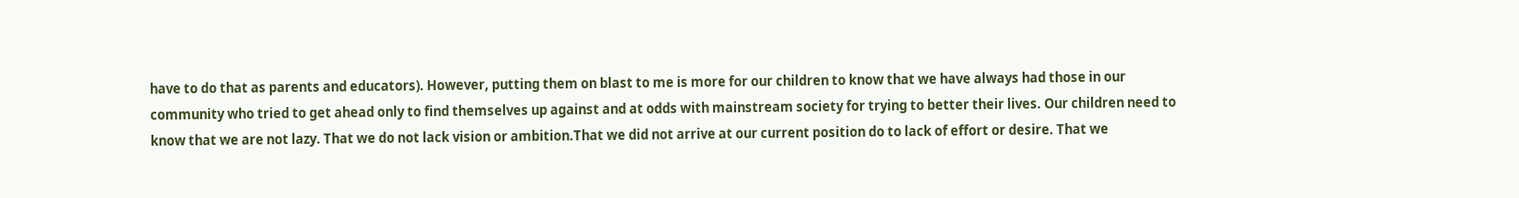have to do that as parents and educators). However, putting them on blast to me is more for our children to know that we have always had those in our community who tried to get ahead only to find themselves up against and at odds with mainstream society for trying to better their lives. Our children need to know that we are not lazy. That we do not lack vision or ambition.That we did not arrive at our current position do to lack of effort or desire. That we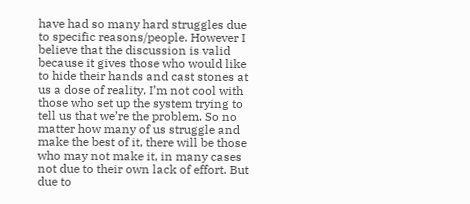have had so many hard struggles due to specific reasons/people. However I believe that the discussion is valid because it gives those who would like to hide their hands and cast stones at us a dose of reality. I’m not cool with those who set up the system trying to tell us that we’re the problem. So no matter how many of us struggle and make the best of it, there will be those who may not make it, in many cases not due to their own lack of effort. But due to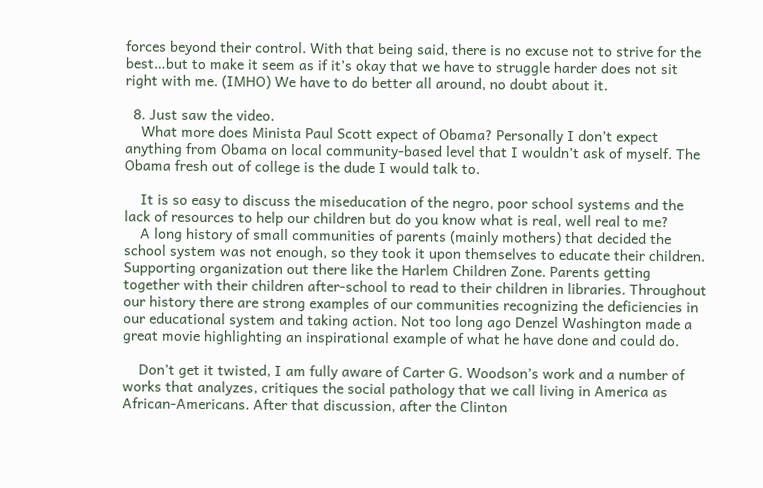forces beyond their control. With that being said, there is no excuse not to strive for the best…but to make it seem as if it’s okay that we have to struggle harder does not sit right with me. (IMHO) We have to do better all around, no doubt about it.

  8. Just saw the video.
    What more does Minista Paul Scott expect of Obama? Personally I don’t expect anything from Obama on local community-based level that I wouldn’t ask of myself. The Obama fresh out of college is the dude I would talk to.

    It is so easy to discuss the miseducation of the negro, poor school systems and the lack of resources to help our children but do you know what is real, well real to me?
    A long history of small communities of parents (mainly mothers) that decided the school system was not enough, so they took it upon themselves to educate their children. Supporting organization out there like the Harlem Children Zone. Parents getting together with their children after-school to read to their children in libraries. Throughout our history there are strong examples of our communities recognizing the deficiencies in our educational system and taking action. Not too long ago Denzel Washington made a great movie highlighting an inspirational example of what he have done and could do.

    Don’t get it twisted, I am fully aware of Carter G. Woodson’s work and a number of works that analyzes, critiques the social pathology that we call living in America as African-Americans. After that discussion, after the Clinton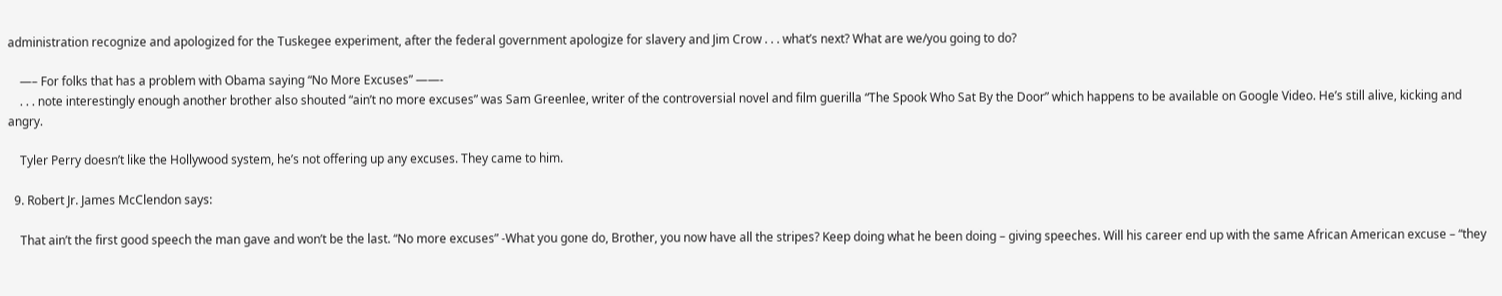administration recognize and apologized for the Tuskegee experiment, after the federal government apologize for slavery and Jim Crow . . . what’s next? What are we/you going to do?

    —– For folks that has a problem with Obama saying “No More Excuses” ——-
    . . . note interestingly enough another brother also shouted “ain’t no more excuses” was Sam Greenlee, writer of the controversial novel and film guerilla “The Spook Who Sat By the Door” which happens to be available on Google Video. He’s still alive, kicking and angry.

    Tyler Perry doesn’t like the Hollywood system, he’s not offering up any excuses. They came to him.

  9. Robert Jr. James McClendon says:

    That ain’t the first good speech the man gave and won’t be the last. “No more excuses” -What you gone do, Brother, you now have all the stripes? Keep doing what he been doing – giving speeches. Will his career end up with the same African American excuse – “they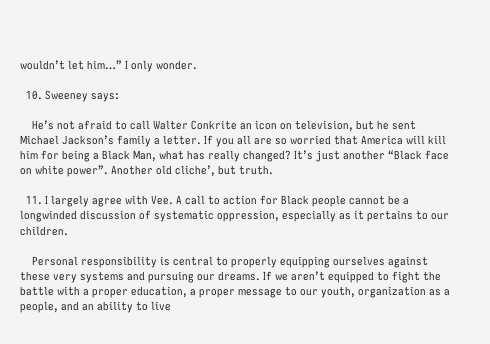wouldn’t let him…” I only wonder.

  10. Sweeney says:

    He’s not afraid to call Walter Conkrite an icon on television, but he sent Michael Jackson’s family a letter. If you all are so worried that America will kill him for being a Black Man, what has really changed? It’s just another “Black face on white power”. Another old cliche’, but truth.

  11. I largely agree with Vee. A call to action for Black people cannot be a longwinded discussion of systematic oppression, especially as it pertains to our children.

    Personal responsibility is central to properly equipping ourselves against these very systems and pursuing our dreams. If we aren’t equipped to fight the battle with a proper education, a proper message to our youth, organization as a people, and an ability to live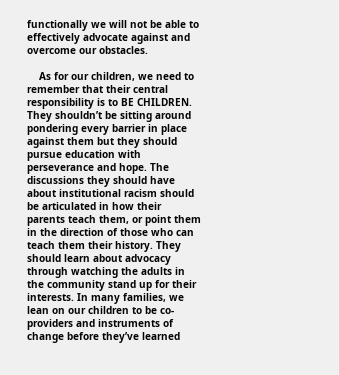functionally we will not be able to effectively advocate against and overcome our obstacles.

    As for our children, we need to remember that their central responsibility is to BE CHILDREN. They shouldn’t be sitting around pondering every barrier in place against them but they should pursue education with perseverance and hope. The discussions they should have about institutional racism should be articulated in how their parents teach them, or point them in the direction of those who can teach them their history. They should learn about advocacy through watching the adults in the community stand up for their interests. In many families, we lean on our children to be co-providers and instruments of change before they’ve learned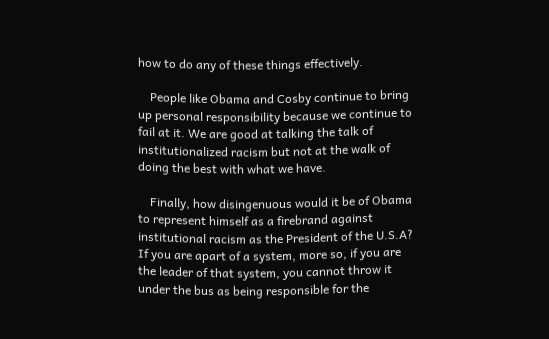how to do any of these things effectively.

    People like Obama and Cosby continue to bring up personal responsibility because we continue to fail at it. We are good at talking the talk of institutionalized racism but not at the walk of doing the best with what we have.

    Finally, how disingenuous would it be of Obama to represent himself as a firebrand against institutional racism as the President of the U.S.A? If you are apart of a system, more so, if you are the leader of that system, you cannot throw it under the bus as being responsible for the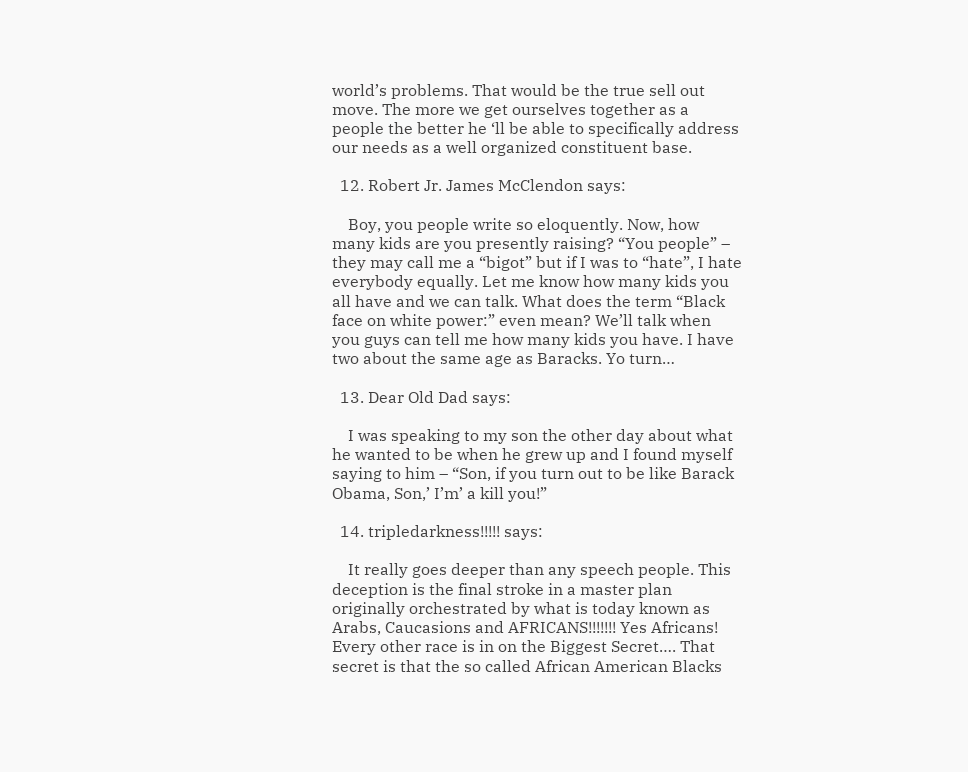world’s problems. That would be the true sell out move. The more we get ourselves together as a people the better he ‘ll be able to specifically address our needs as a well organized constituent base.

  12. Robert Jr. James McClendon says:

    Boy, you people write so eloquently. Now, how many kids are you presently raising? “You people” – they may call me a “bigot” but if I was to “hate”, I hate everybody equally. Let me know how many kids you all have and we can talk. What does the term “Black face on white power:” even mean? We’ll talk when you guys can tell me how many kids you have. I have two about the same age as Baracks. Yo turn…

  13. Dear Old Dad says:

    I was speaking to my son the other day about what he wanted to be when he grew up and I found myself saying to him – “Son, if you turn out to be like Barack Obama, Son,’ I’m’ a kill you!”

  14. tripledarkness!!!!! says:

    It really goes deeper than any speech people. This deception is the final stroke in a master plan originally orchestrated by what is today known as Arabs, Caucasions and AFRICANS!!!!!!! Yes Africans! Every other race is in on the Biggest Secret…. That secret is that the so called African American Blacks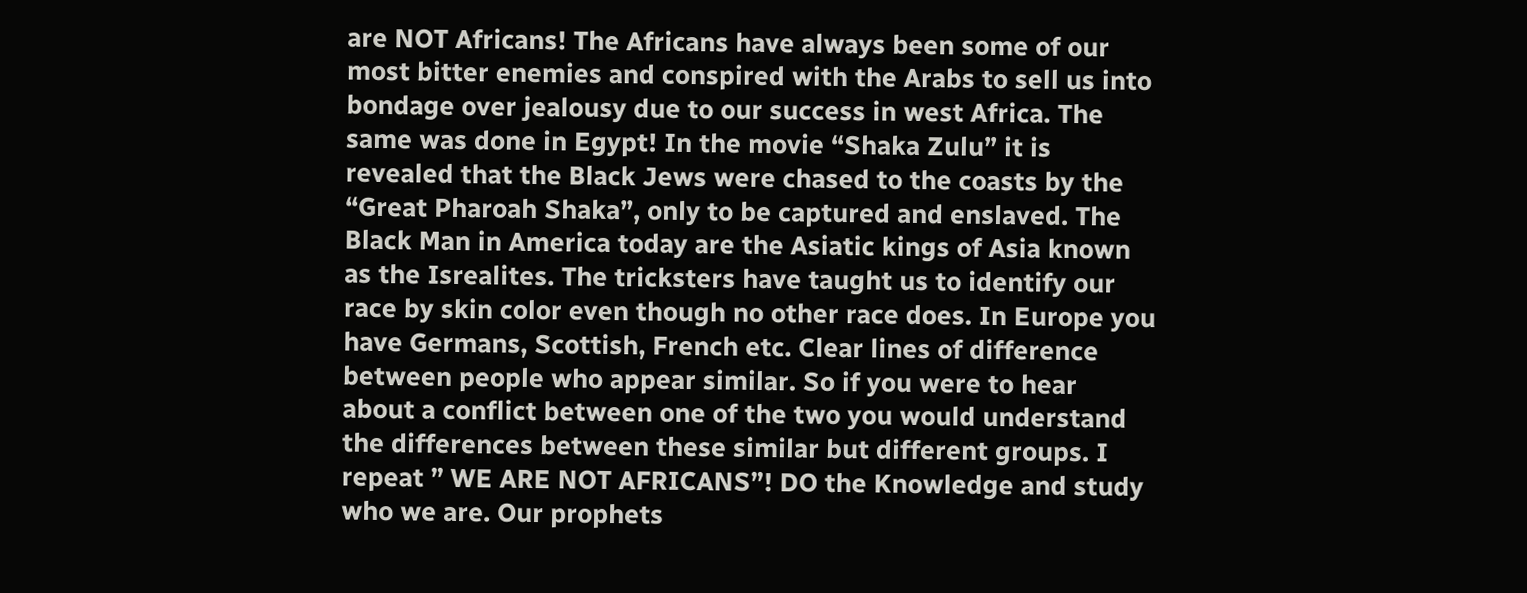are NOT Africans! The Africans have always been some of our most bitter enemies and conspired with the Arabs to sell us into bondage over jealousy due to our success in west Africa. The same was done in Egypt! In the movie “Shaka Zulu” it is revealed that the Black Jews were chased to the coasts by the “Great Pharoah Shaka”, only to be captured and enslaved. The Black Man in America today are the Asiatic kings of Asia known as the Isrealites. The tricksters have taught us to identify our race by skin color even though no other race does. In Europe you have Germans, Scottish, French etc. Clear lines of difference between people who appear similar. So if you were to hear about a conflict between one of the two you would understand the differences between these similar but different groups. I repeat ” WE ARE NOT AFRICANS”! DO the Knowledge and study who we are. Our prophets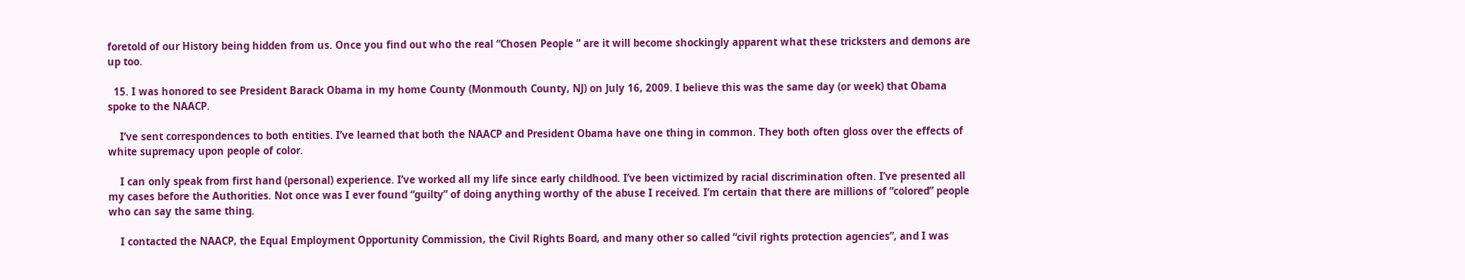foretold of our History being hidden from us. Once you find out who the real “Chosen People ” are it will become shockingly apparent what these tricksters and demons are up too.

  15. I was honored to see President Barack Obama in my home County (Monmouth County, NJ) on July 16, 2009. I believe this was the same day (or week) that Obama spoke to the NAACP.

    I’ve sent correspondences to both entities. I’ve learned that both the NAACP and President Obama have one thing in common. They both often gloss over the effects of white supremacy upon people of color.

    I can only speak from first hand (personal) experience. I’ve worked all my life since early childhood. I’ve been victimized by racial discrimination often. I’ve presented all my cases before the Authorities. Not once was I ever found “guilty” of doing anything worthy of the abuse I received. I’m certain that there are millions of “colored” people who can say the same thing.

    I contacted the NAACP, the Equal Employment Opportunity Commission, the Civil Rights Board, and many other so called “civil rights protection agencies”, and I was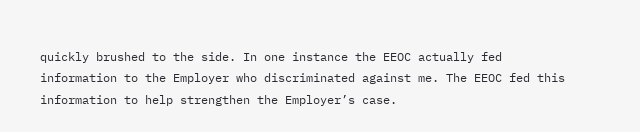quickly brushed to the side. In one instance the EEOC actually fed information to the Employer who discriminated against me. The EEOC fed this information to help strengthen the Employer’s case.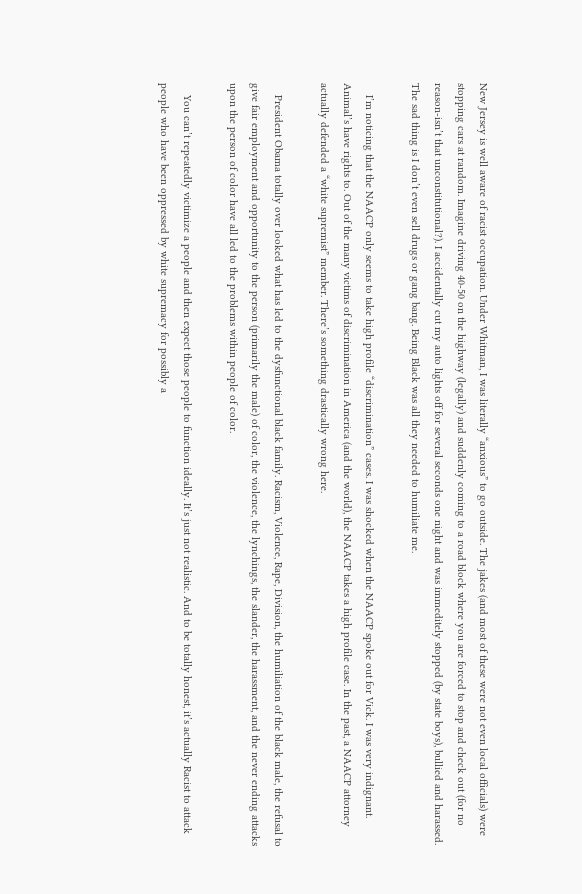New Jersey is well aware of racist occupation. Under Whitman, I was literally “anxious” to go outside. The jakes (and most of these were not even local officials) were stopping cars at random. Imagine driving 40-50 on the highway (legally) and suddenly coming to a road block where you are forced to stop and check out (for no reason-isn’t that unconstitutional?). I accidentally cut my auto lights off for several seconds one night and was immeditely stopped (by state boys), bullied and harassed. The sad thing is I don’t even sell drugs or gang bang. Being Black was all they needed to humiliate me.

    I’m noticing that the NAACP only seems to take high profile “discrimination” cases. I was shocked when the NAACP spoke out for Vick. I was very indignant. Animal’s have rights to. Out of the many victims of discrimination in America (and the world), the NAACP takes a high profile case. In the past, a NAACP attorney actually defended a “white supremist” member. There’s something drastically wrong here.

    President Obama totally over looked what has led to the dysfunctional black family. Racism, Violence, Rape, Division, the humiliation of the black male, the refusal to give fair employment and opportunity to the person (primarily the male) of color, the violence, the lynchings, the slander, the harassment, and the never ending attacks upon the person of color have all led to the problems within people of color.

    You can’t repeatedly victimize a people and then expect those people to function ideally. It’s just not realistic. And to be totally honest, it’s actually Racist to attack people who have been oppressed by white supremacy for possibly a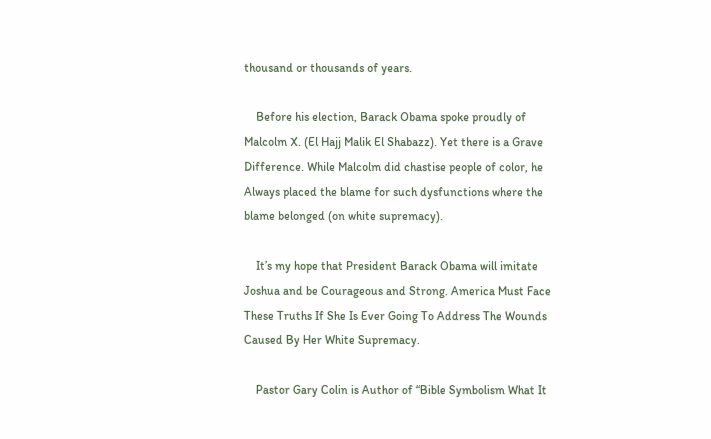thousand or thousands of years.

    Before his election, Barack Obama spoke proudly of Malcolm X. (El Hajj Malik El Shabazz). Yet there is a Grave Difference. While Malcolm did chastise people of color, he Always placed the blame for such dysfunctions where the blame belonged (on white supremacy).

    It’s my hope that President Barack Obama will imitate Joshua and be Courageous and Strong. America Must Face These Truths If She Is Ever Going To Address The Wounds Caused By Her White Supremacy.

    Pastor Gary Colin is Author of “Bible Symbolism What It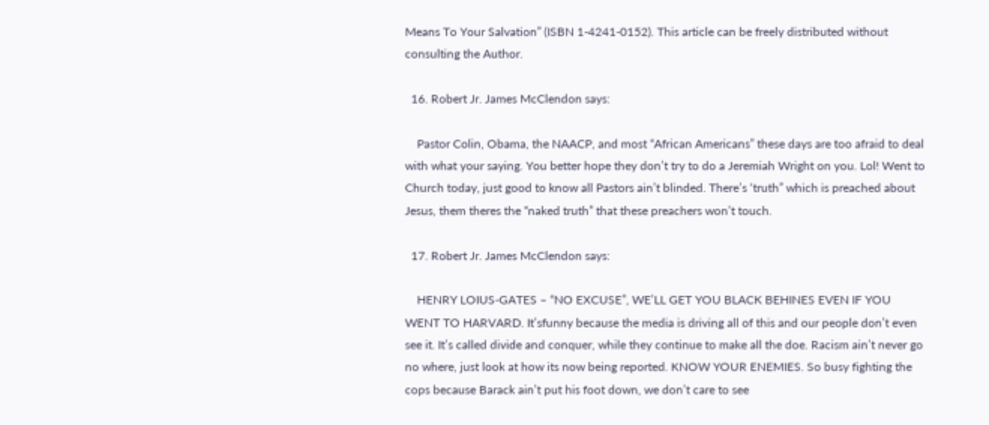Means To Your Salvation” (ISBN 1-4241-0152). This article can be freely distributed without consulting the Author.

  16. Robert Jr. James McClendon says:

    Pastor Colin, Obama, the NAACP, and most “African Americans” these days are too afraid to deal with what your saying. You better hope they don’t try to do a Jeremiah Wright on you. Lol! Went to Church today, just good to know all Pastors ain’t blinded. There’s ‘truth” which is preached about Jesus, them theres the “naked truth” that these preachers won’t touch.

  17. Robert Jr. James McClendon says:

    HENRY LOIUS-GATES – “NO EXCUSE”, WE’LL GET YOU BLACK BEHINES EVEN IF YOU WENT TO HARVARD. It’sfunny because the media is driving all of this and our people don’t even see it. It’s called divide and conquer, while they continue to make all the doe. Racism ain’t never go no where, just look at how its now being reported. KNOW YOUR ENEMIES. So busy fighting the cops because Barack ain’t put his foot down, we don’t care to see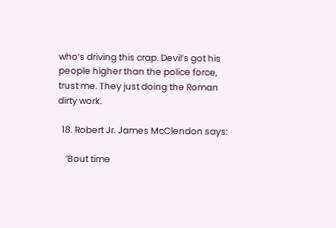who’s driving this crap. Devil’s got his people higher than the police force, trust me. They just doing the Roman dirty work.

  18. Robert Jr. James McClendon says:

    ‘Bout time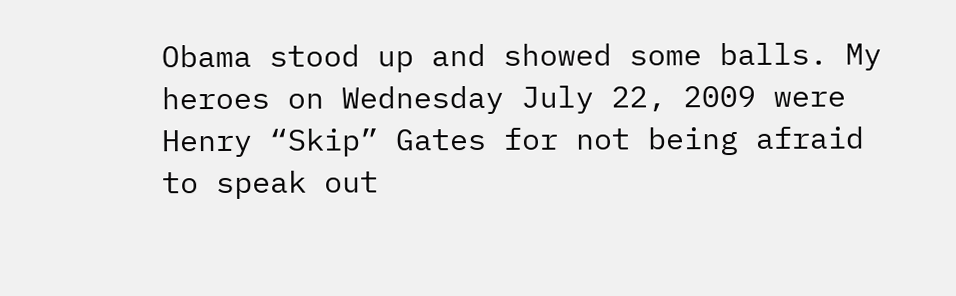Obama stood up and showed some balls. My heroes on Wednesday July 22, 2009 were Henry “Skip” Gates for not being afraid to speak out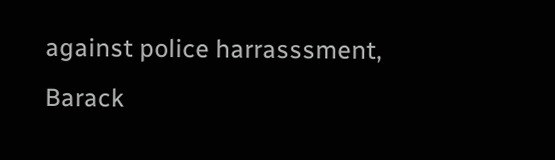against police harrasssment, Barack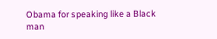Obama for speaking like a Black man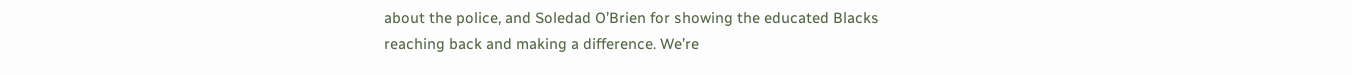about the police, and Soledad O’Brien for showing the educated Blacks reaching back and making a difference. We’re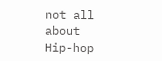not all about Hip-hop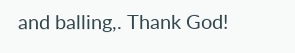and balling,. Thank God!